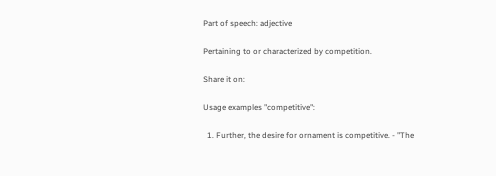Part of speech: adjective

Pertaining to or characterized by competition.

Share it on:

Usage examples "competitive":

  1. Further, the desire for ornament is competitive. - "The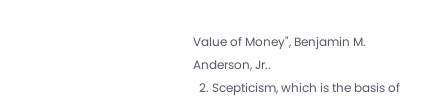Value of Money", Benjamin M. Anderson, Jr..
  2. Scepticism, which is the basis of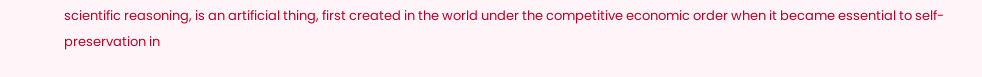scientific reasoning, is an artificial thing, first created in the world under the competitive economic order when it became essential to self- preservation in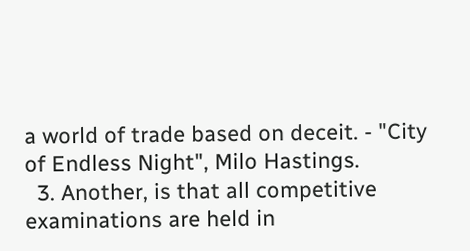a world of trade based on deceit. - "City of Endless Night", Milo Hastings.
  3. Another, is that all competitive examinations are held in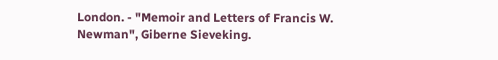London. - "Memoir and Letters of Francis W. Newman", Giberne Sieveking.